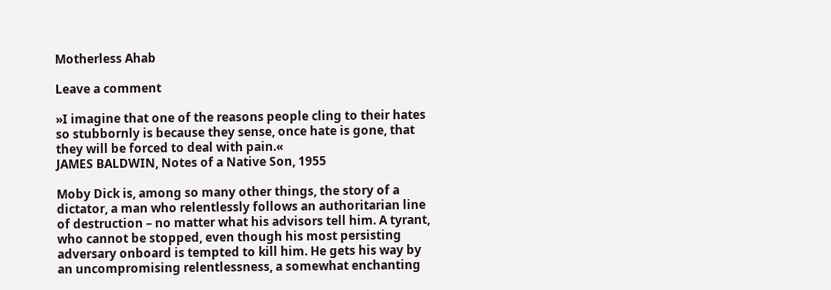Motherless Ahab

Leave a comment

»I imagine that one of the reasons people cling to their hates so stubbornly is because they sense, once hate is gone, that they will be forced to deal with pain.«
JAMES BALDWIN, Notes of a Native Son, 1955

Moby Dick is, among so many other things, the story of a dictator, a man who relentlessly follows an authoritarian line of destruction – no matter what his advisors tell him. A tyrant, who cannot be stopped, even though his most persisting adversary onboard is tempted to kill him. He gets his way by an uncompromising relentlessness, a somewhat enchanting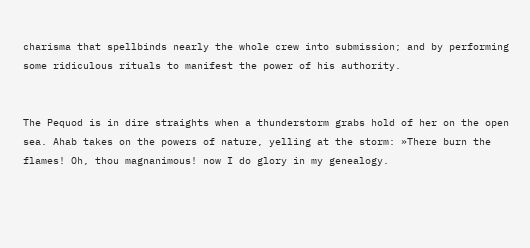charisma that spellbinds nearly the whole crew into submission; and by performing some ridiculous rituals to manifest the power of his authority.


The Pequod is in dire straights when a thunderstorm grabs hold of her on the open sea. Ahab takes on the powers of nature, yelling at the storm: »There burn the flames! Oh, thou magnanimous! now I do glory in my genealogy.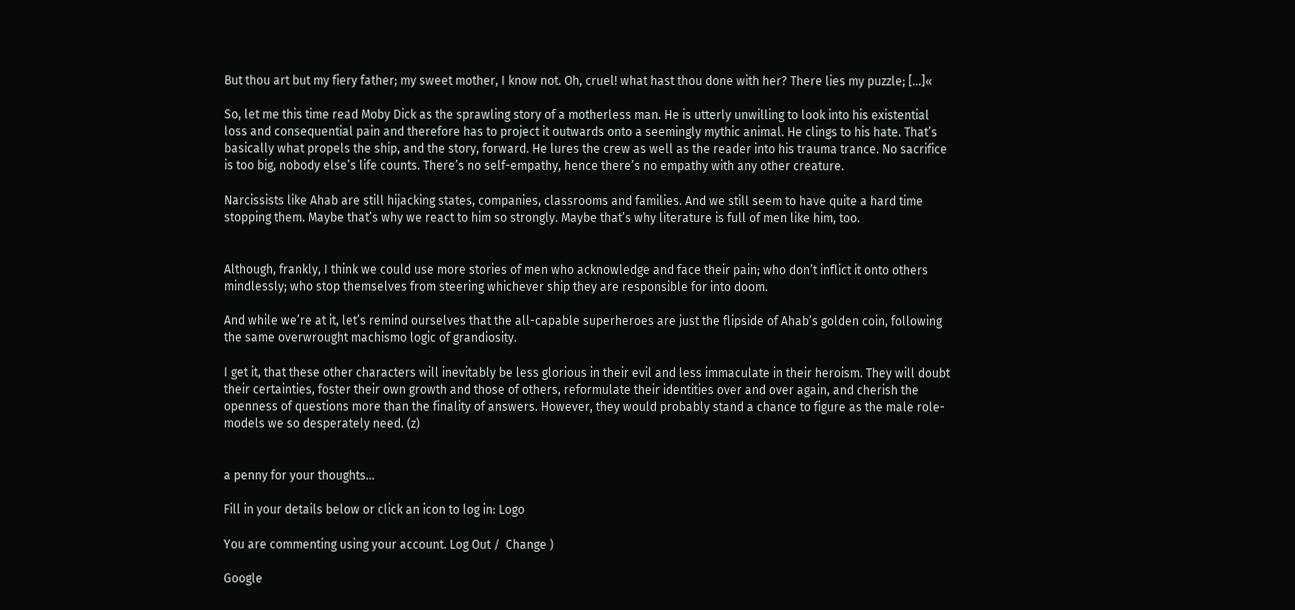But thou art but my fiery father; my sweet mother, I know not. Oh, cruel! what hast thou done with her? There lies my puzzle; […]«

So, let me this time read Moby Dick as the sprawling story of a motherless man. He is utterly unwilling to look into his existential loss and consequential pain and therefore has to project it outwards onto a seemingly mythic animal. He clings to his hate. That’s basically what propels the ship, and the story, forward. He lures the crew as well as the reader into his trauma trance. No sacrifice is too big, nobody else’s life counts. There’s no self-empathy, hence there’s no empathy with any other creature.

Narcissists like Ahab are still hijacking states, companies, classrooms and families. And we still seem to have quite a hard time stopping them. Maybe that’s why we react to him so strongly. Maybe that’s why literature is full of men like him, too.


Although, frankly, I think we could use more stories of men who acknowledge and face their pain; who don’t inflict it onto others mindlessly; who stop themselves from steering whichever ship they are responsible for into doom.

And while we’re at it, let’s remind ourselves that the all-capable superheroes are just the flipside of Ahab’s golden coin, following the same overwrought machismo logic of grandiosity.

I get it, that these other characters will inevitably be less glorious in their evil and less immaculate in their heroism. They will doubt their certainties, foster their own growth and those of others, reformulate their identities over and over again, and cherish the openness of questions more than the finality of answers. However, they would probably stand a chance to figure as the male role-models we so desperately need. (z)


a penny for your thoughts…

Fill in your details below or click an icon to log in: Logo

You are commenting using your account. Log Out /  Change )

Google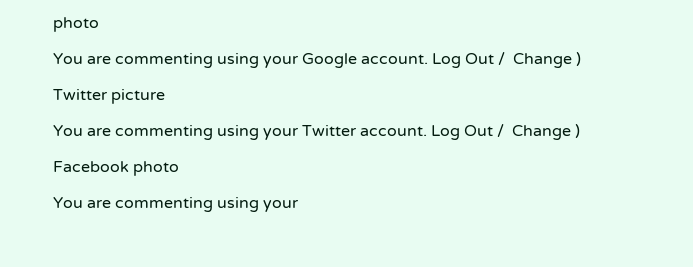photo

You are commenting using your Google account. Log Out /  Change )

Twitter picture

You are commenting using your Twitter account. Log Out /  Change )

Facebook photo

You are commenting using your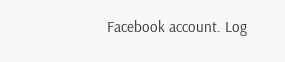Facebook account. Log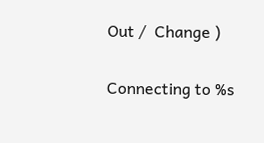Out /  Change )

Connecting to %s